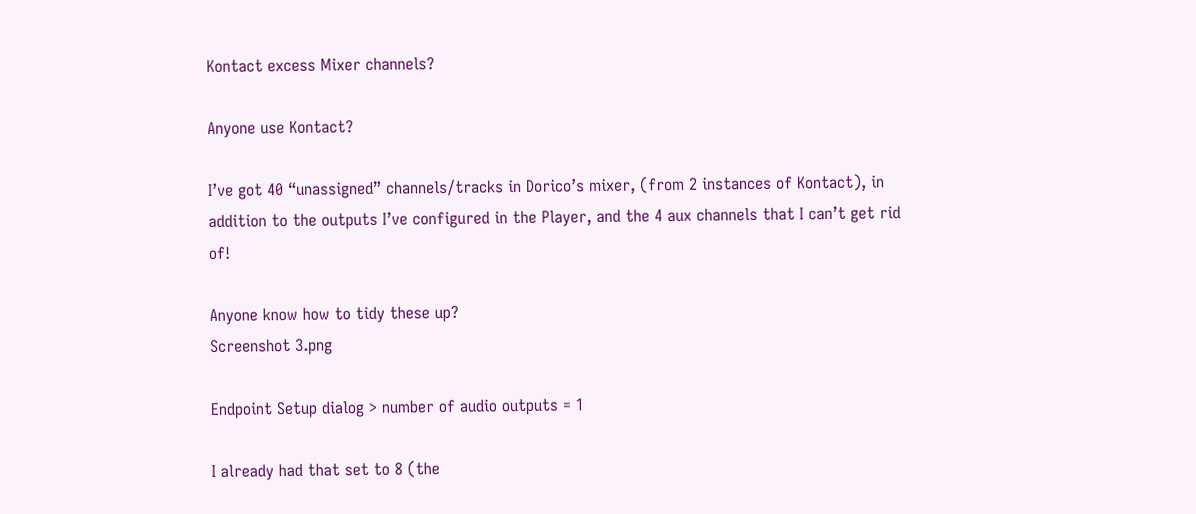Kontact excess Mixer channels?

Anyone use Kontact?

I’ve got 40 “unassigned” channels/tracks in Dorico’s mixer, (from 2 instances of Kontact), in addition to the outputs I’ve configured in the Player, and the 4 aux channels that I can’t get rid of!

Anyone know how to tidy these up?
Screenshot 3.png

Endpoint Setup dialog > number of audio outputs = 1

I already had that set to 8 (the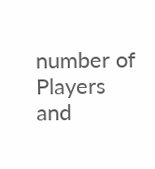number of Players and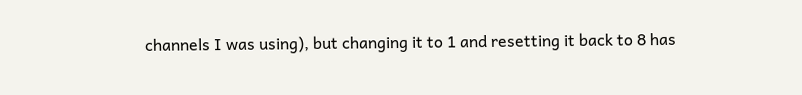channels I was using), but changing it to 1 and resetting it back to 8 has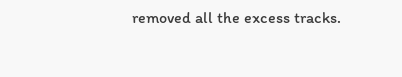removed all the excess tracks.